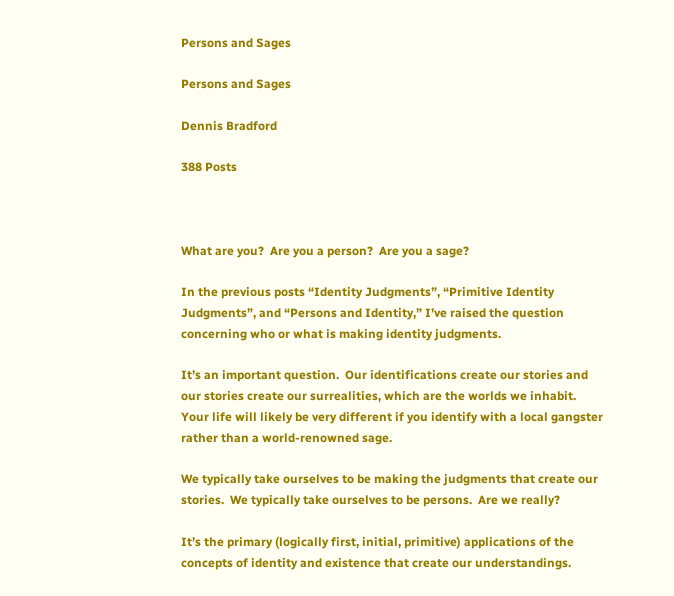Persons and Sages

Persons and Sages

Dennis Bradford

388 Posts



What are you?  Are you a person?  Are you a sage?

In the previous posts “Identity Judgments”, “Primitive Identity Judgments”, and “Persons and Identity,” I’ve raised the question concerning who or what is making identity judgments.

It’s an important question.  Our identifications create our stories and our stories create our surrealities, which are the worlds we inhabit.  Your life will likely be very different if you identify with a local gangster rather than a world-renowned sage.

We typically take ourselves to be making the judgments that create our stories.  We typically take ourselves to be persons.  Are we really?

It’s the primary (logically first, initial, primitive) applications of the concepts of identity and existence that create our understandings.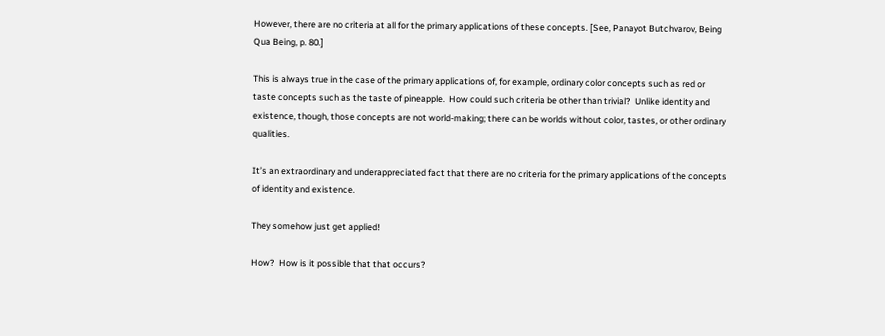However, there are no criteria at all for the primary applications of these concepts. [See, Panayot Butchvarov, Being Qua Being, p. 80.]

This is always true in the case of the primary applications of, for example, ordinary color concepts such as red or taste concepts such as the taste of pineapple.  How could such criteria be other than trivial?  Unlike identity and existence, though, those concepts are not world-making; there can be worlds without color, tastes, or other ordinary qualities.

It’s an extraordinary and underappreciated fact that there are no criteria for the primary applications of the concepts of identity and existence.

They somehow just get applied!

How?  How is it possible that that occurs?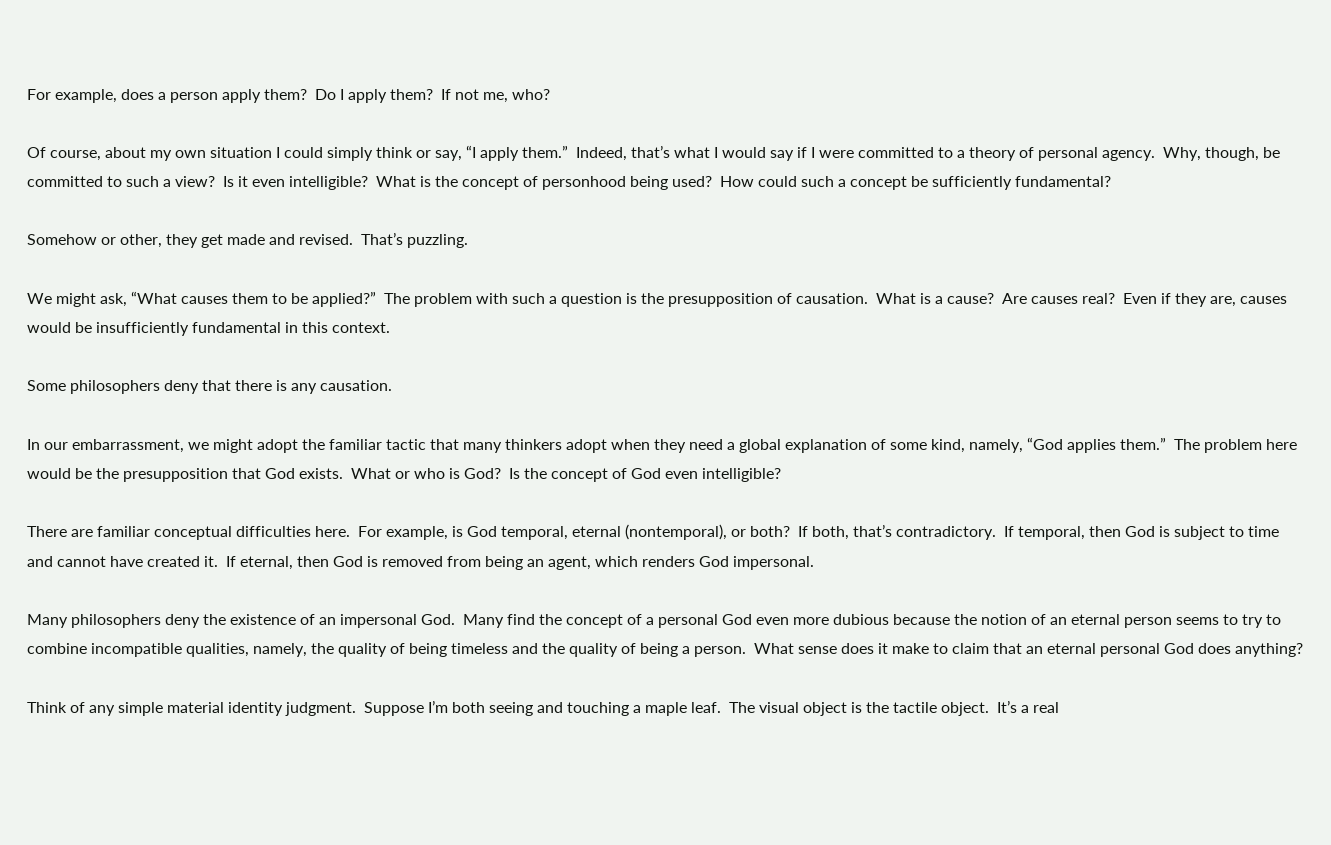For example, does a person apply them?  Do I apply them?  If not me, who?

Of course, about my own situation I could simply think or say, “I apply them.”  Indeed, that’s what I would say if I were committed to a theory of personal agency.  Why, though, be committed to such a view?  Is it even intelligible?  What is the concept of personhood being used?  How could such a concept be sufficiently fundamental?

Somehow or other, they get made and revised.  That’s puzzling.

We might ask, “What causes them to be applied?”  The problem with such a question is the presupposition of causation.  What is a cause?  Are causes real?  Even if they are, causes would be insufficiently fundamental in this context.

Some philosophers deny that there is any causation.

In our embarrassment, we might adopt the familiar tactic that many thinkers adopt when they need a global explanation of some kind, namely, “God applies them.”  The problem here would be the presupposition that God exists.  What or who is God?  Is the concept of God even intelligible?

There are familiar conceptual difficulties here.  For example, is God temporal, eternal (nontemporal), or both?  If both, that’s contradictory.  If temporal, then God is subject to time and cannot have created it.  If eternal, then God is removed from being an agent, which renders God impersonal.

Many philosophers deny the existence of an impersonal God.  Many find the concept of a personal God even more dubious because the notion of an eternal person seems to try to combine incompatible qualities, namely, the quality of being timeless and the quality of being a person.  What sense does it make to claim that an eternal personal God does anything?

Think of any simple material identity judgment.  Suppose I’m both seeing and touching a maple leaf.  The visual object is the tactile object.  It’s a real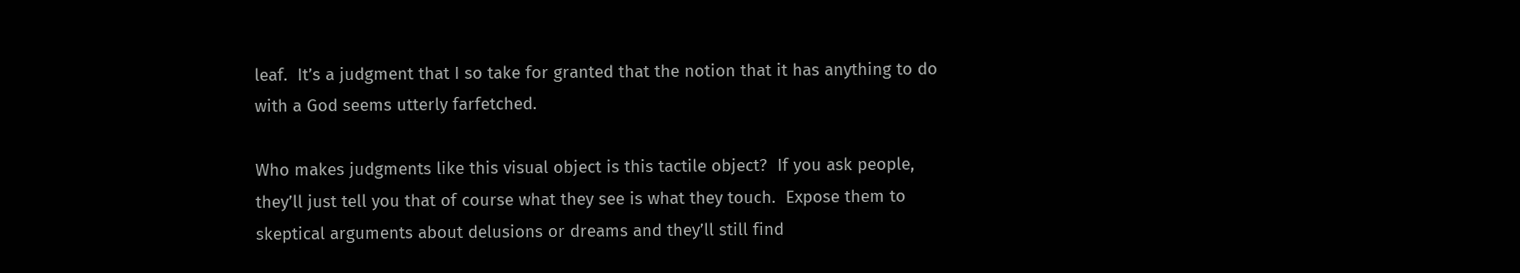leaf.  It’s a judgment that I so take for granted that the notion that it has anything to do with a God seems utterly farfetched.

Who makes judgments like this visual object is this tactile object?  If you ask people, they’ll just tell you that of course what they see is what they touch.  Expose them to skeptical arguments about delusions or dreams and they’ll still find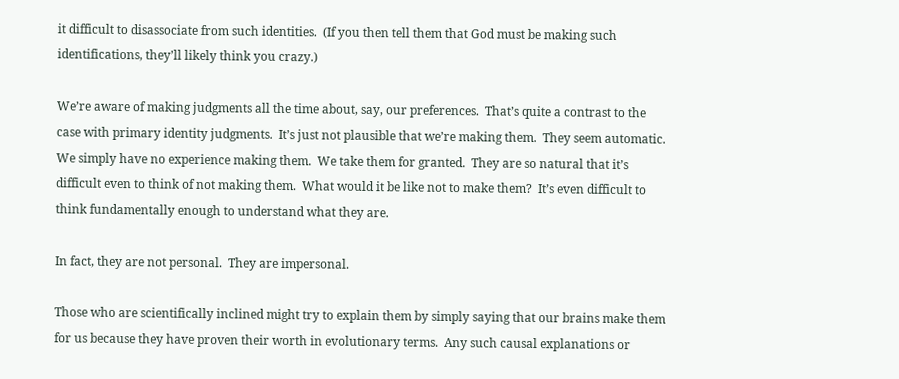it difficult to disassociate from such identities.  (If you then tell them that God must be making such identifications, they’ll likely think you crazy.)

We’re aware of making judgments all the time about, say, our preferences.  That’s quite a contrast to the case with primary identity judgments.  It’s just not plausible that we’re making them.  They seem automatic.  We simply have no experience making them.  We take them for granted.  They are so natural that it’s difficult even to think of not making them.  What would it be like not to make them?  It’s even difficult to think fundamentally enough to understand what they are.

In fact, they are not personal.  They are impersonal.

Those who are scientifically inclined might try to explain them by simply saying that our brains make them for us because they have proven their worth in evolutionary terms.  Any such causal explanations or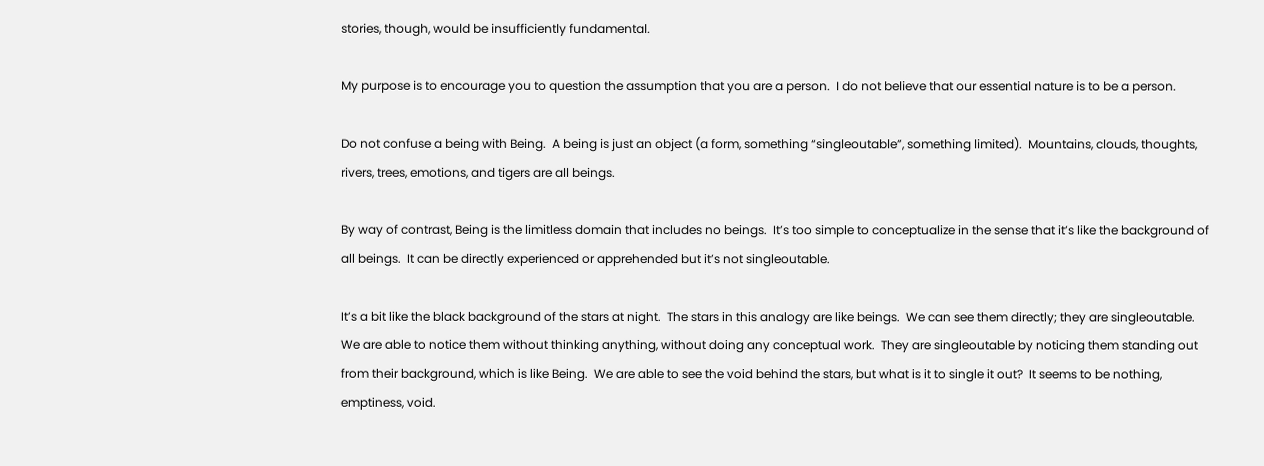stories, though, would be insufficiently fundamental.

My purpose is to encourage you to question the assumption that you are a person.  I do not believe that our essential nature is to be a person.

Do not confuse a being with Being.  A being is just an object (a form, something “singleoutable”, something limited).  Mountains, clouds, thoughts, rivers, trees, emotions, and tigers are all beings.

By way of contrast, Being is the limitless domain that includes no beings.  It’s too simple to conceptualize in the sense that it’s like the background of all beings.  It can be directly experienced or apprehended but it’s not singleoutable.

It’s a bit like the black background of the stars at night.  The stars in this analogy are like beings.  We can see them directly; they are singleoutable.  We are able to notice them without thinking anything, without doing any conceptual work.  They are singleoutable by noticing them standing out from their background, which is like Being.  We are able to see the void behind the stars, but what is it to single it out?  It seems to be nothing, emptiness, void.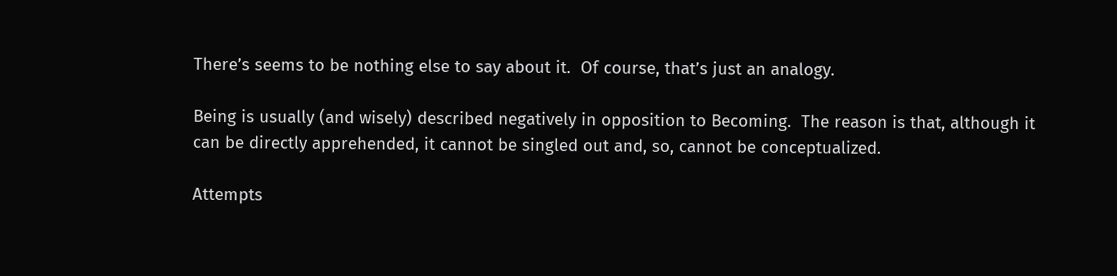There’s seems to be nothing else to say about it.  Of course, that’s just an analogy.

Being is usually (and wisely) described negatively in opposition to Becoming.  The reason is that, although it can be directly apprehended, it cannot be singled out and, so, cannot be conceptualized.

Attempts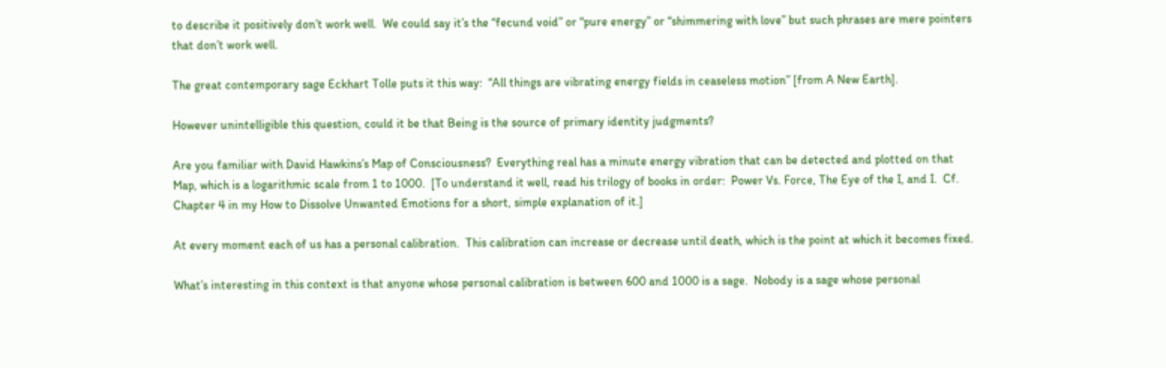to describe it positively don’t work well.  We could say it’s the “fecund void” or “pure energy” or “shimmering with love” but such phrases are mere pointers that don’t work well.

The great contemporary sage Eckhart Tolle puts it this way:  “All things are vibrating energy fields in ceaseless motion” [from A New Earth].

However unintelligible this question, could it be that Being is the source of primary identity judgments?

Are you familiar with David Hawkins’s Map of Consciousness?  Everything real has a minute energy vibration that can be detected and plotted on that Map, which is a logarithmic scale from 1 to 1000.  [To understand it well, read his trilogy of books in order:  Power Vs. Force, The Eye of the I, and I.  Cf. Chapter 4 in my How to Dissolve Unwanted Emotions for a short, simple explanation of it.]

At every moment each of us has a personal calibration.  This calibration can increase or decrease until death, which is the point at which it becomes fixed.

What’s interesting in this context is that anyone whose personal calibration is between 600 and 1000 is a sage.  Nobody is a sage whose personal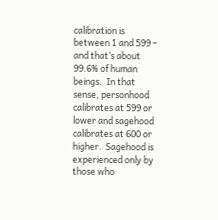calibration is between 1 and 599 – and that’s about 99.6% of human beings.  In that sense, personhood calibrates at 599 or lower and sagehood calibrates at 600 or higher.  Sagehood is experienced only by those who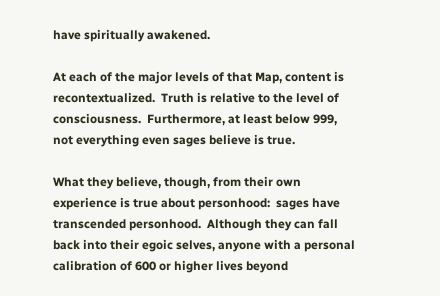have spiritually awakened.

At each of the major levels of that Map, content is recontextualized.  Truth is relative to the level of consciousness.  Furthermore, at least below 999, not everything even sages believe is true.

What they believe, though, from their own experience is true about personhood:  sages have transcended personhood.  Although they can fall back into their egoic selves, anyone with a personal calibration of 600 or higher lives beyond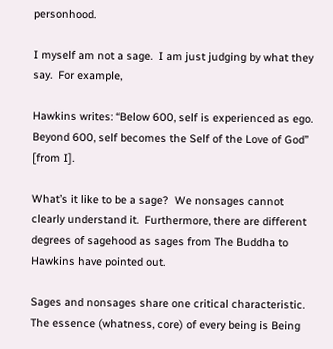personhood.

I myself am not a sage.  I am just judging by what they say.  For example,

Hawkins writes: “Below 600, self is experienced as ego.  Beyond 600, self becomes the Self of the Love of God” [from I].

What’s it like to be a sage?  We nonsages cannot clearly understand it.  Furthermore, there are different degrees of sagehood as sages from The Buddha to Hawkins have pointed out.

Sages and nonsages share one critical characteristic.  The essence (whatness, core) of every being is Being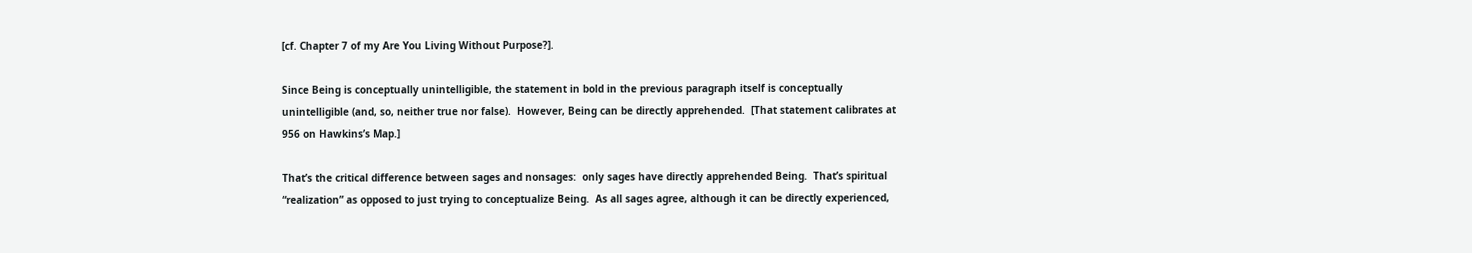[cf. Chapter 7 of my Are You Living Without Purpose?].

Since Being is conceptually unintelligible, the statement in bold in the previous paragraph itself is conceptually unintelligible (and, so, neither true nor false).  However, Being can be directly apprehended.  [That statement calibrates at 956 on Hawkins’s Map.]

That’s the critical difference between sages and nonsages:  only sages have directly apprehended Being.  That’s spiritual “realization” as opposed to just trying to conceptualize Being.  As all sages agree, although it can be directly experienced,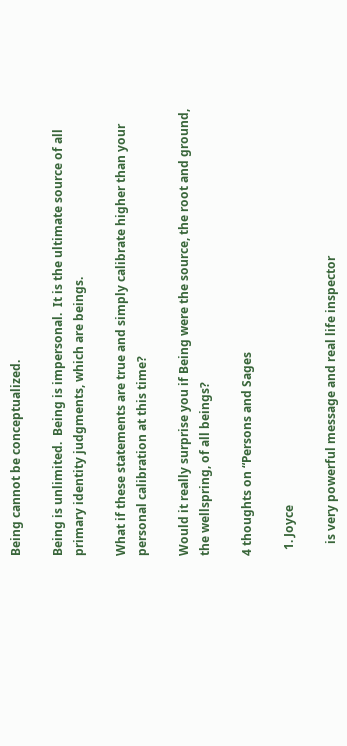Being cannot be conceptualized.

Being is unlimited.  Being is impersonal.  It is the ultimate source of all primary identity judgments, which are beings.

What if these statements are true and simply calibrate higher than your personal calibration at this time?

Would it really surprise you if Being were the source, the root and ground, the wellspring, of all beings?

4 thoughts on “Persons and Sages

  1. Joyce

    is very powerful message and real life inspector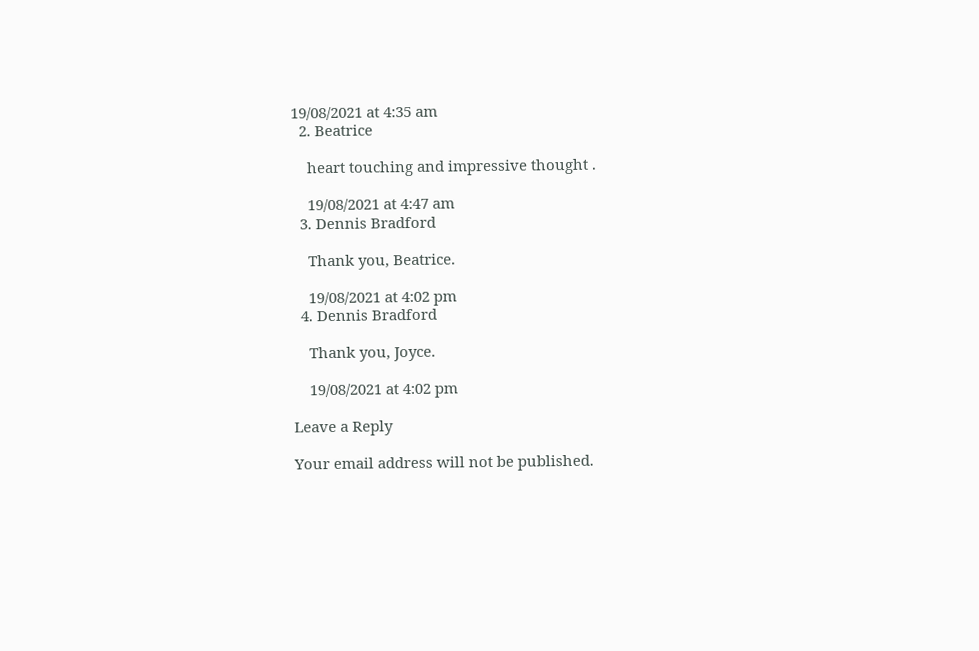19/08/2021 at 4:35 am
  2. Beatrice

    heart touching and impressive thought .

    19/08/2021 at 4:47 am
  3. Dennis Bradford

    Thank you, Beatrice.

    19/08/2021 at 4:02 pm
  4. Dennis Bradford

    Thank you, Joyce.

    19/08/2021 at 4:02 pm

Leave a Reply

Your email address will not be published.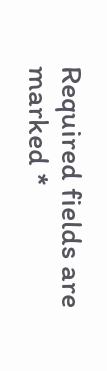Required fields are marked *